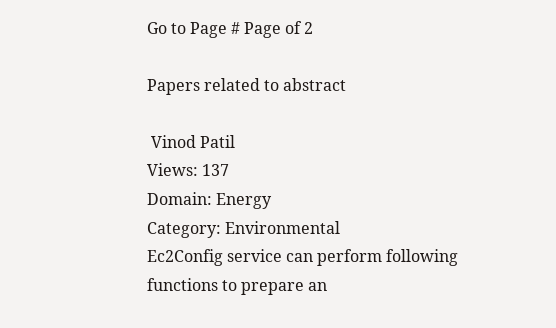Go to Page # Page of 2

Papers related to abstract

 Vinod Patil
Views: 137
Domain: Energy
Category: Environmental
Ec2Config service can perform following functions to prepare an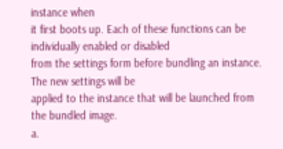instance when
it first boots up. Each of these functions can be individually enabled or disabled
from the settings form before bundling an instance. The new settings will be
applied to the instance that will be launched from the bundled image.
a.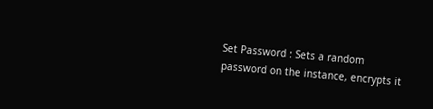Set Password : Sets a random password on the instance, encrypts it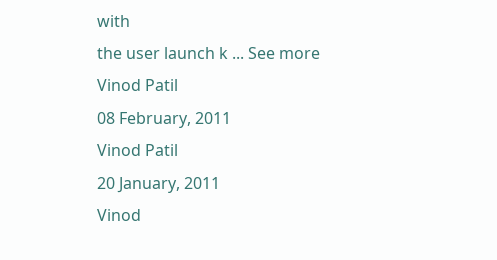with
the user launch k ... See more
Vinod Patil
08 February, 2011
Vinod Patil
20 January, 2011
Vinod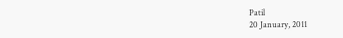Patil
20 January, 2011